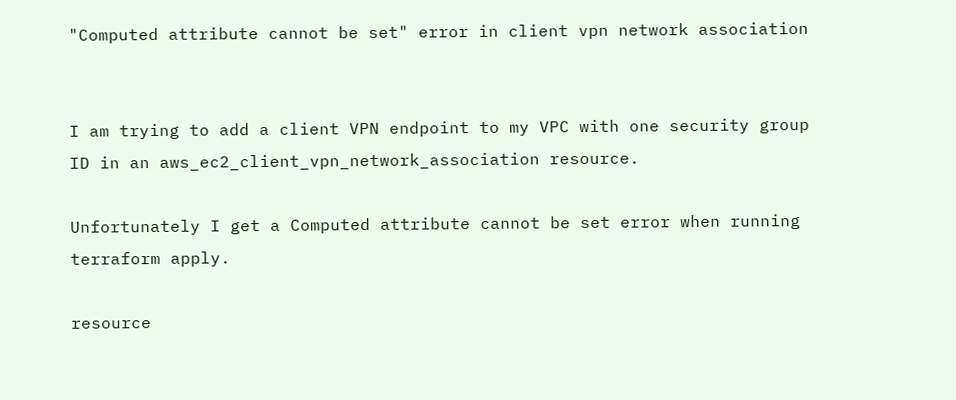"Computed attribute cannot be set" error in client vpn network association


I am trying to add a client VPN endpoint to my VPC with one security group ID in an aws_ec2_client_vpn_network_association resource.

Unfortunately I get a Computed attribute cannot be set error when running terraform apply.

resource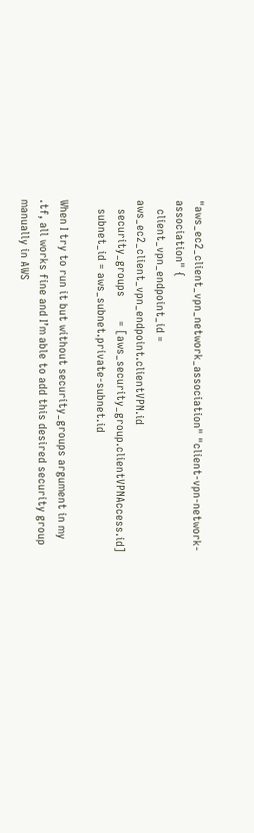"aws_ec2_client_vpn_network_association" "client-vpn-network-association" {
   client_vpn_endpoint_id = aws_ec2_client_vpn_endpoint.clientVPN.id
   security_groups        = [aws_security_group.clientVPNAccess.id]
   subnet_id = aws_subnet.private-subnet.id

When I try to run it but without security_groups argument in my .tf, all works fine and I’m able to add this desired security group manually in AWS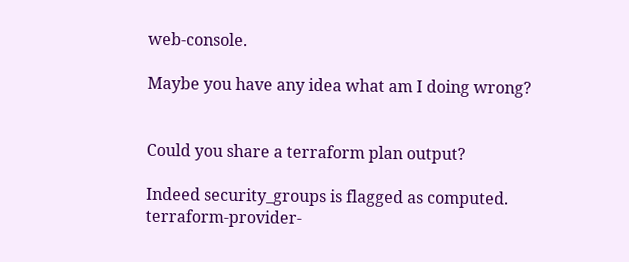web-console.

Maybe you have any idea what am I doing wrong?


Could you share a terraform plan output?

Indeed security_groups is flagged as computed.
terraform-provider-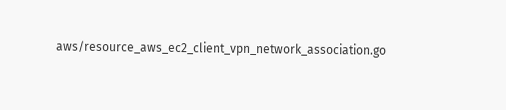aws/resource_aws_ec2_client_vpn_network_association.go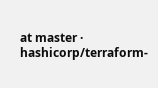at master · hashicorp/terraform-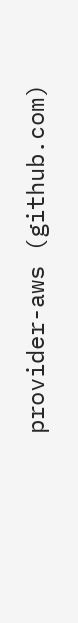provider-aws (github.com)